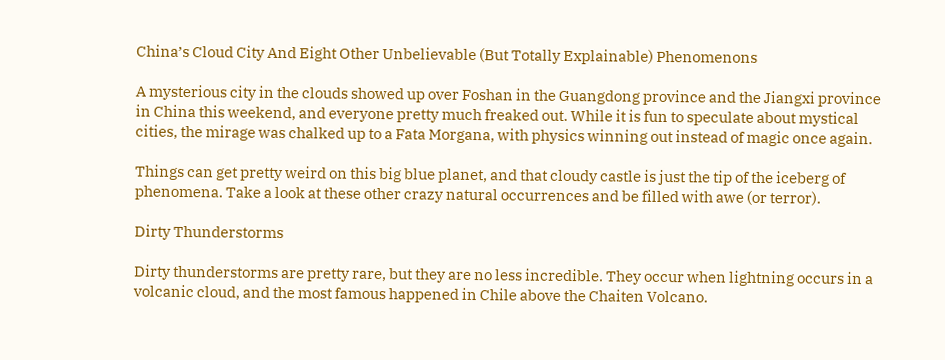China’s Cloud City And Eight Other Unbelievable (But Totally Explainable) Phenomenons

A mysterious city in the clouds showed up over Foshan in the Guangdong province and the Jiangxi province in China this weekend, and everyone pretty much freaked out. While it is fun to speculate about mystical cities, the mirage was chalked up to a Fata Morgana, with physics winning out instead of magic once again.

Things can get pretty weird on this big blue planet, and that cloudy castle is just the tip of the iceberg of phenomena. Take a look at these other crazy natural occurrences and be filled with awe (or terror).

Dirty Thunderstorms

Dirty thunderstorms are pretty rare, but they are no less incredible. They occur when lightning occurs in a volcanic cloud, and the most famous happened in Chile above the Chaiten Volcano.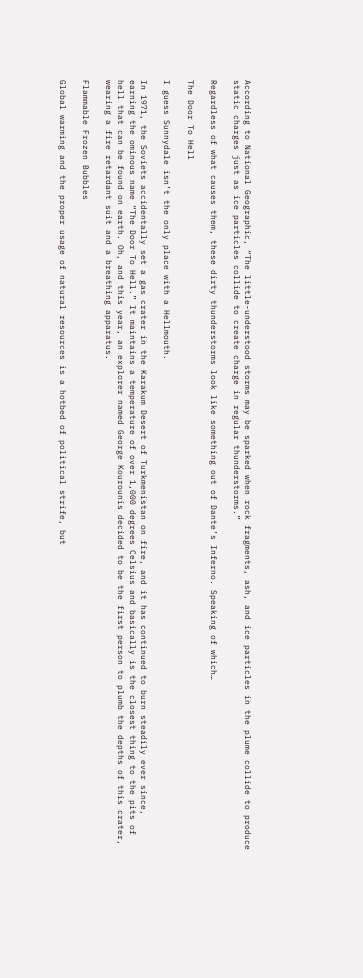According to National Geographic, “The little-understood storms may be sparked when rock fragments, ash, and ice particles in the plume collide to produce static charges just as ice particles collide to create charge in regular thunderstorms.”

Regardless of what causes them, these dirty thunderstorms look like something out of Dante’s Inferno. Speaking of which…

The Door To Hell

I guess Sunnydale isn’t the only place with a Hellmouth.

In 1971, the Soviets accidentally set a gas crater in the Karakum Desert of Turkmenistan on fire, and it has continued to burn steadily ever since, earning the ominous name “The Door To Hell.” It maintains a temperature of over 1,000 degrees Celsius and basically is the closest thing to the pits of hell that can be found on earth. Oh, and this year, an explorer named George Kourounis decided to be the first person to plumb the depths of this crater, wearing a fire retardant suit and a breathing apparatus.

Flammable Frozen Bubbles

Global warming and the proper usage of natural resources is a hotbed of political strife, but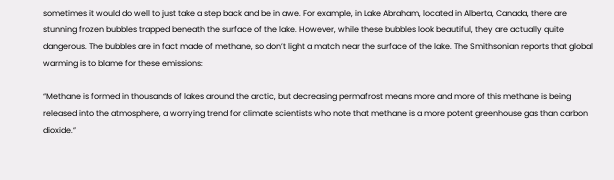sometimes it would do well to just take a step back and be in awe. For example, in Lake Abraham, located in Alberta, Canada, there are stunning frozen bubbles trapped beneath the surface of the lake. However, while these bubbles look beautiful, they are actually quite dangerous. The bubbles are in fact made of methane, so don’t light a match near the surface of the lake. The Smithsonian reports that global warming is to blame for these emissions:

“Methane is formed in thousands of lakes around the arctic, but decreasing permafrost means more and more of this methane is being released into the atmosphere, a worrying trend for climate scientists who note that methane is a more potent greenhouse gas than carbon dioxide.”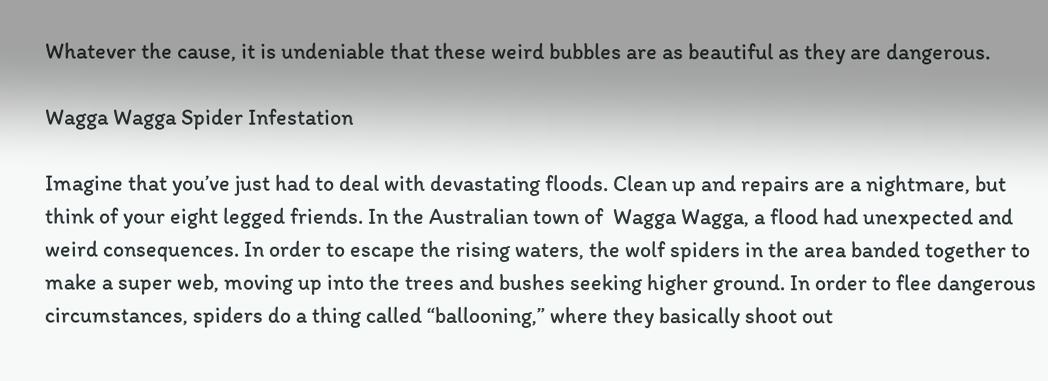Whatever the cause, it is undeniable that these weird bubbles are as beautiful as they are dangerous.

Wagga Wagga Spider Infestation

Imagine that you’ve just had to deal with devastating floods. Clean up and repairs are a nightmare, but think of your eight legged friends. In the Australian town of  Wagga Wagga, a flood had unexpected and weird consequences. In order to escape the rising waters, the wolf spiders in the area banded together to make a super web, moving up into the trees and bushes seeking higher ground. In order to flee dangerous circumstances, spiders do a thing called “ballooning,” where they basically shoot out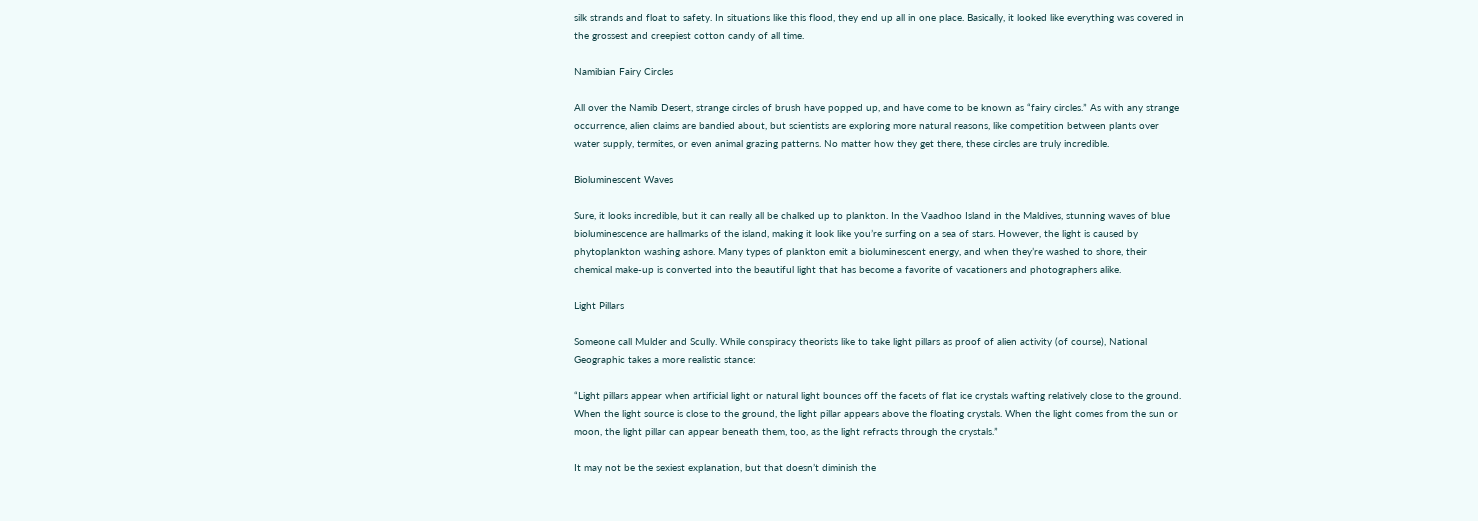silk strands and float to safety. In situations like this flood, they end up all in one place. Basically, it looked like everything was covered in the grossest and creepiest cotton candy of all time.

Namibian Fairy Circles

All over the Namib Desert, strange circles of brush have popped up, and have come to be known as “fairy circles.” As with any strange occurrence, alien claims are bandied about, but scientists are exploring more natural reasons, like competition between plants over water supply, termites, or even animal grazing patterns. No matter how they get there, these circles are truly incredible.

Bioluminescent Waves

Sure, it looks incredible, but it can really all be chalked up to plankton. In the Vaadhoo Island in the Maldives, stunning waves of blue bioluminescence are hallmarks of the island, making it look like you’re surfing on a sea of stars. However, the light is caused by phytoplankton washing ashore. Many types of plankton emit a bioluminescent energy, and when they’re washed to shore, their chemical make-up is converted into the beautiful light that has become a favorite of vacationers and photographers alike.

Light Pillars

Someone call Mulder and Scully. While conspiracy theorists like to take light pillars as proof of alien activity (of course), National Geographic takes a more realistic stance:

“Light pillars appear when artificial light or natural light bounces off the facets of flat ice crystals wafting relatively close to the ground. When the light source is close to the ground, the light pillar appears above the floating crystals. When the light comes from the sun or moon, the light pillar can appear beneath them, too, as the light refracts through the crystals.”

It may not be the sexiest explanation, but that doesn’t diminish the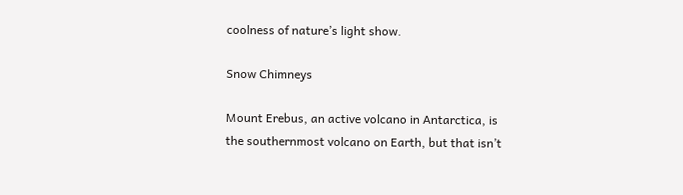coolness of nature’s light show.

Snow Chimneys

Mount Erebus, an active volcano in Antarctica, is the southernmost volcano on Earth, but that isn’t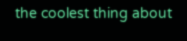the coolest thing about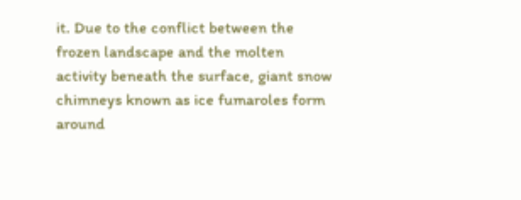it. Due to the conflict between the frozen landscape and the molten activity beneath the surface, giant snow chimneys known as ice fumaroles form around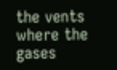the vents where the gases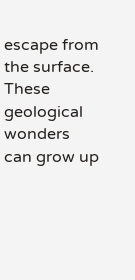escape from the surface. These geological wonders can grow up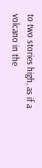to two stories high, as if a volcano in the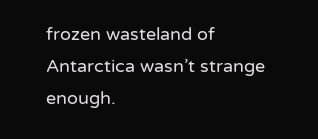frozen wasteland of Antarctica wasn’t strange enough.